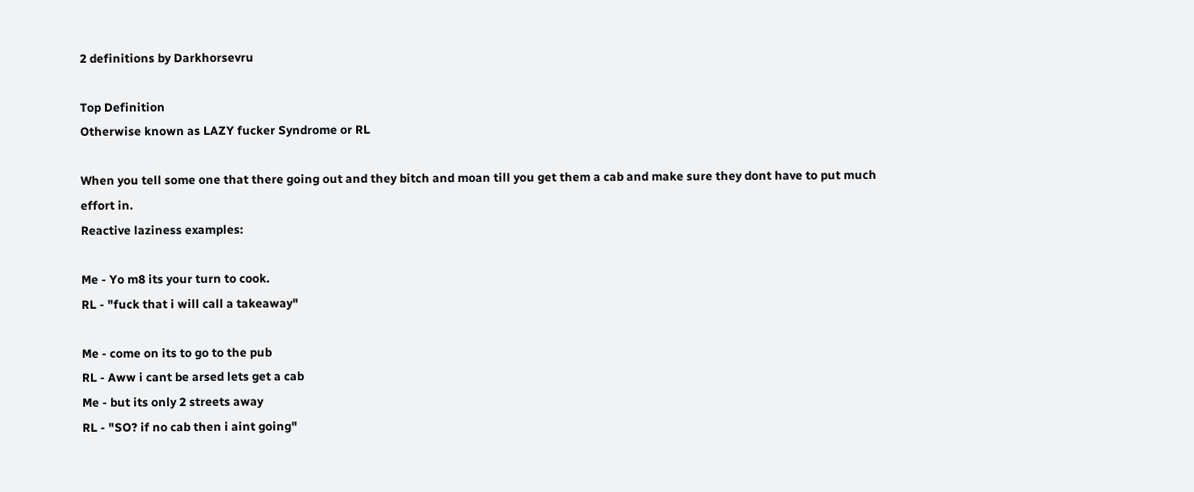2 definitions by Darkhorsevru

Top Definition
Otherwise known as LAZY fucker Syndrome or RL

When you tell some one that there going out and they bitch and moan till you get them a cab and make sure they dont have to put much effort in.
Reactive laziness examples:

Me - Yo m8 its your turn to cook.
RL - "fuck that i will call a takeaway"

Me - come on its to go to the pub
RL - Aww i cant be arsed lets get a cab
Me - but its only 2 streets away
RL - "SO? if no cab then i aint going"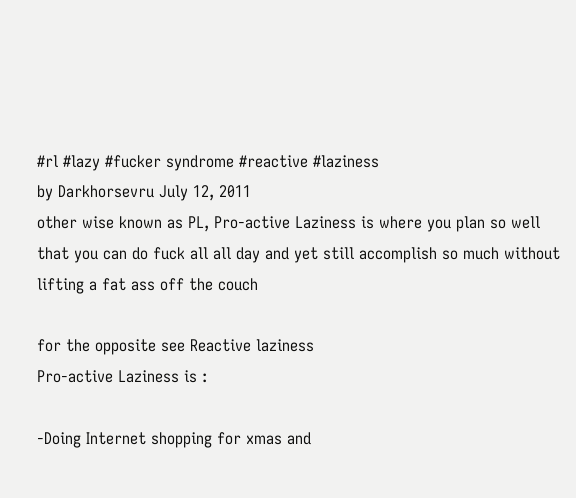#rl #lazy #fucker syndrome #reactive #laziness
by Darkhorsevru July 12, 2011
other wise known as PL, Pro-active Laziness is where you plan so well that you can do fuck all all day and yet still accomplish so much without lifting a fat ass off the couch

for the opposite see Reactive laziness
Pro-active Laziness is :

-Doing Internet shopping for xmas and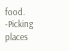food.
-Picking places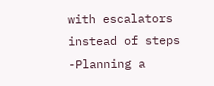with escalators instead of steps
-Planning a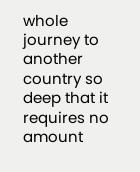whole journey to another country so deep that it requires no amount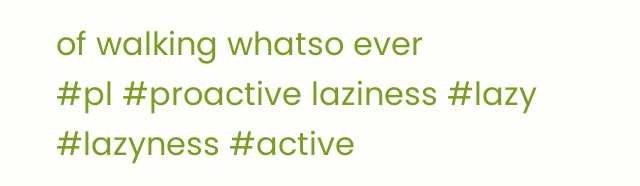of walking whatso ever
#pl #proactive laziness #lazy #lazyness #active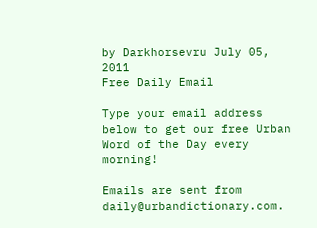by Darkhorsevru July 05, 2011
Free Daily Email

Type your email address below to get our free Urban Word of the Day every morning!

Emails are sent from daily@urbandictionary.com.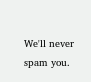We'll never spam you.